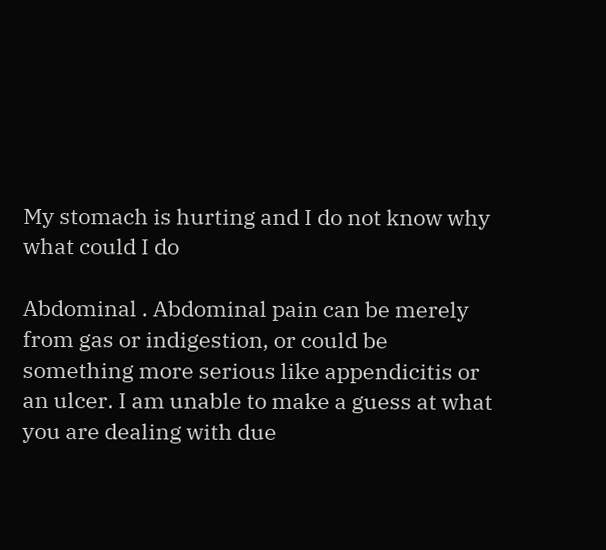My stomach is hurting and I do not know why what could I do

Abdominal . Abdominal pain can be merely from gas or indigestion, or could be something more serious like appendicitis or an ulcer. I am unable to make a guess at what you are dealing with due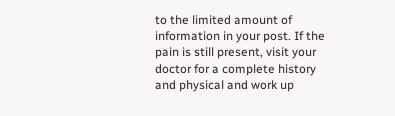to the limited amount of information in your post. If the pain is still present, visit your doctor for a complete history and physical and work up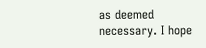as deemed necessary. I hope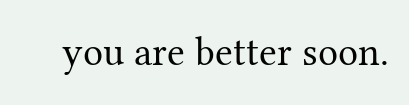you are better soon.